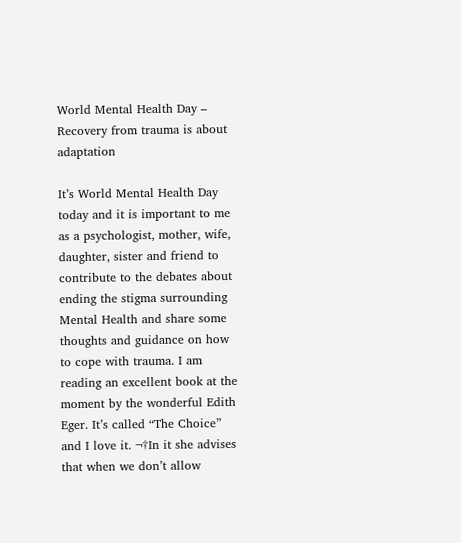World Mental Health Day – Recovery from trauma is about adaptation

It’s World Mental Health Day today and it is important to me as a psychologist, mother, wife, daughter, sister and friend to contribute to the debates about ending the stigma surrounding Mental Health and share some thoughts and guidance on how to cope with trauma. I am reading an excellent book at the moment by the wonderful Edith Eger. It’s called “The Choice” and I love it. ¬†In it she advises that when we don’t allow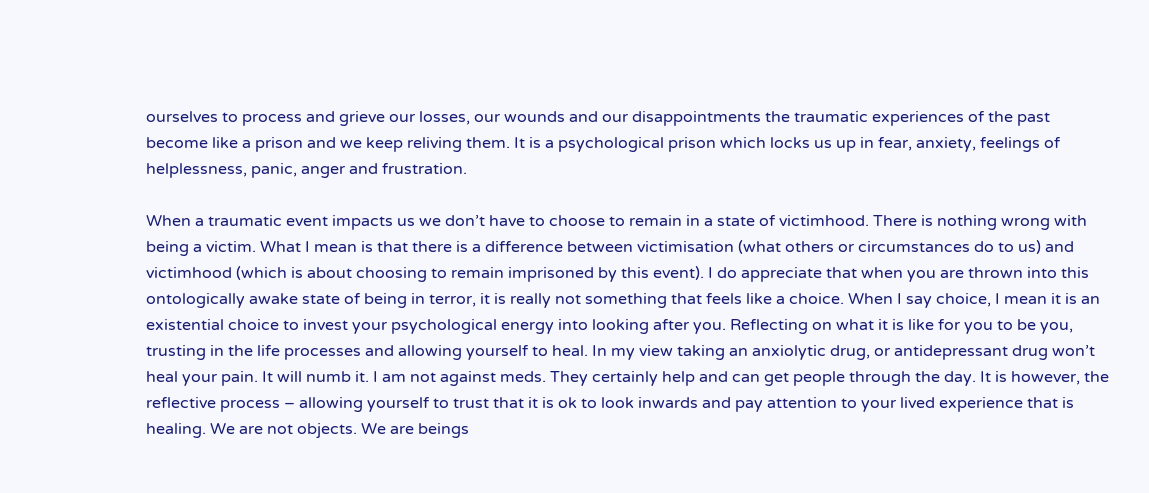ourselves to process and grieve our losses, our wounds and our disappointments the traumatic experiences of the past become like a prison and we keep reliving them. It is a psychological prison which locks us up in fear, anxiety, feelings of helplessness, panic, anger and frustration.

When a traumatic event impacts us we don’t have to choose to remain in a state of victimhood. There is nothing wrong with being a victim. What I mean is that there is a difference between victimisation (what others or circumstances do to us) and victimhood (which is about choosing to remain imprisoned by this event). I do appreciate that when you are thrown into this ontologically awake state of being in terror, it is really not something that feels like a choice. When I say choice, I mean it is an existential choice to invest your psychological energy into looking after you. Reflecting on what it is like for you to be you, trusting in the life processes and allowing yourself to heal. In my view taking an anxiolytic drug, or antidepressant drug won’t heal your pain. It will numb it. I am not against meds. They certainly help and can get people through the day. It is however, the reflective process – allowing yourself to trust that it is ok to look inwards and pay attention to your lived experience that is healing. We are not objects. We are beings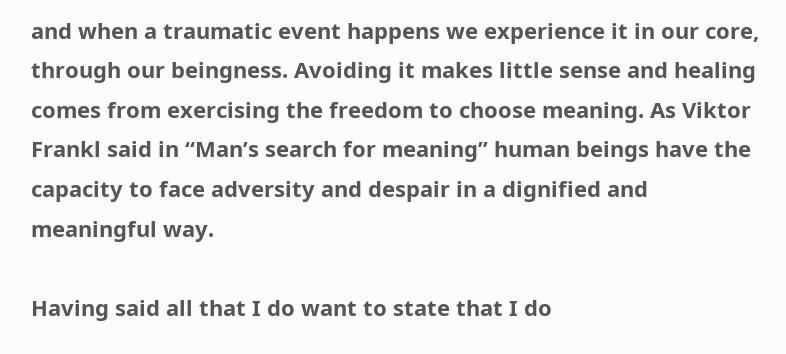and when a traumatic event happens we experience it in our core, through our beingness. Avoiding it makes little sense and healing comes from exercising the freedom to choose meaning. As Viktor Frankl said in “Man’s search for meaning” human beings have the capacity to face adversity and despair in a dignified and meaningful way.

Having said all that I do want to state that I do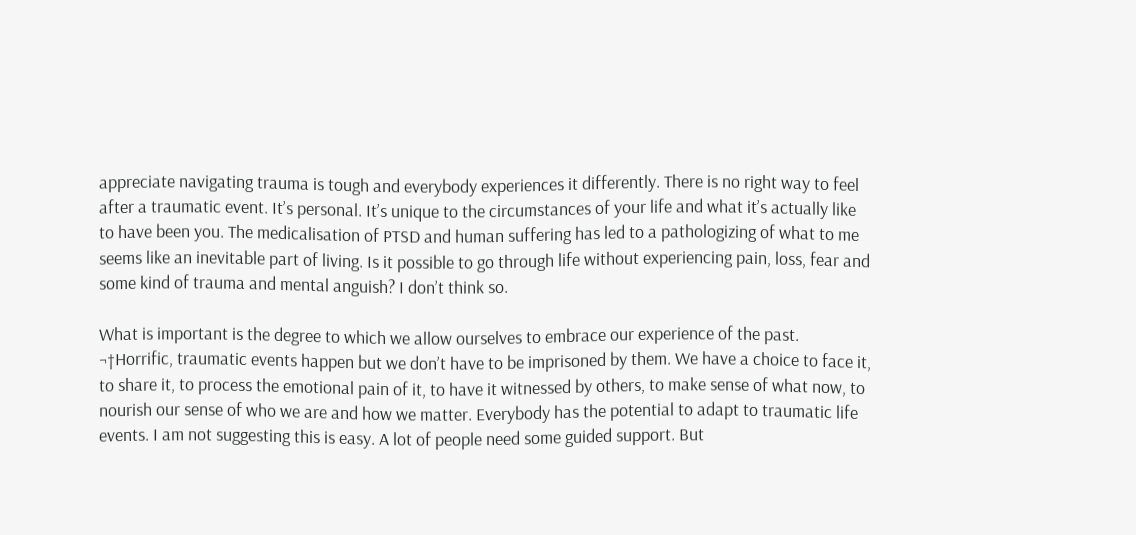appreciate navigating trauma is tough and everybody experiences it differently. There is no right way to feel after a traumatic event. It’s personal. It’s unique to the circumstances of your life and what it’s actually like to have been you. The medicalisation of PTSD and human suffering has led to a pathologizing of what to me seems like an inevitable part of living. Is it possible to go through life without experiencing pain, loss, fear and some kind of trauma and mental anguish? I don’t think so.

What is important is the degree to which we allow ourselves to embrace our experience of the past. ¬†Horrific, traumatic events happen but we don’t have to be imprisoned by them. We have a choice to face it, to share it, to process the emotional pain of it, to have it witnessed by others, to make sense of what now, to nourish our sense of who we are and how we matter. Everybody has the potential to adapt to traumatic life events. I am not suggesting this is easy. A lot of people need some guided support. But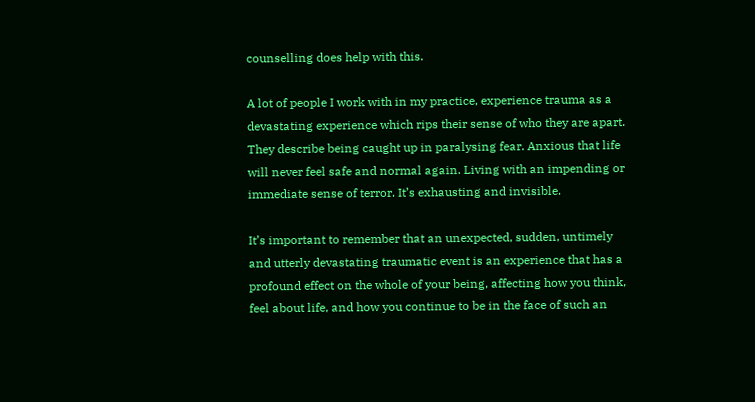counselling does help with this.

A lot of people I work with in my practice, experience trauma as a devastating experience which rips their sense of who they are apart. They describe being caught up in paralysing fear. Anxious that life will never feel safe and normal again. Living with an impending or immediate sense of terror. It’s exhausting and invisible.

It’s important to remember that an unexpected, sudden, untimely and utterly devastating traumatic event is an experience that has a profound effect on the whole of your being, affecting how you think, feel about life, and how you continue to be in the face of such an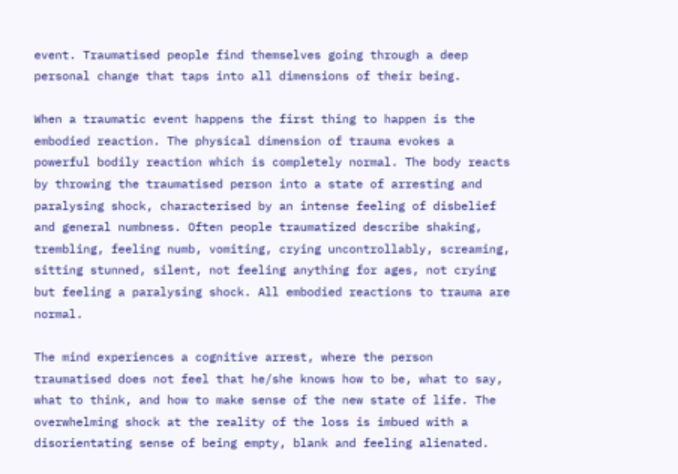event. Traumatised people find themselves going through a deep personal change that taps into all dimensions of their being.

When a traumatic event happens the first thing to happen is the embodied reaction. The physical dimension of trauma evokes a powerful bodily reaction which is completely normal. The body reacts by throwing the traumatised person into a state of arresting and paralysing shock, characterised by an intense feeling of disbelief and general numbness. Often people traumatized describe shaking, trembling, feeling numb, vomiting, crying uncontrollably, screaming, sitting stunned, silent, not feeling anything for ages, not crying but feeling a paralysing shock. All embodied reactions to trauma are normal.

The mind experiences a cognitive arrest, where the person traumatised does not feel that he/she knows how to be, what to say, what to think, and how to make sense of the new state of life. The overwhelming shock at the reality of the loss is imbued with a disorientating sense of being empty, blank and feeling alienated.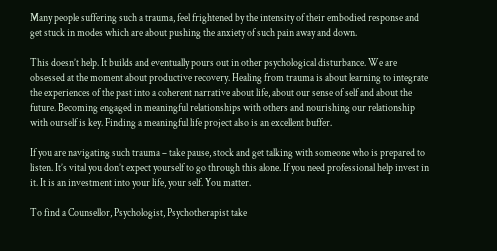Many people suffering such a trauma, feel frightened by the intensity of their embodied response and get stuck in modes which are about pushing the anxiety of such pain away and down.

This doesn’t help. It builds and eventually pours out in other psychological disturbance. We are obsessed at the moment about productive recovery. Healing from trauma is about learning to integrate the experiences of the past into a coherent narrative about life, about our sense of self and about the future. Becoming engaged in meaningful relationships with others and nourishing our relationship with ourself is key. Finding a meaningful life project also is an excellent buffer.

If you are navigating such trauma – take pause, stock and get talking with someone who is prepared to listen. It’s vital you don’t expect yourself to go through this alone. If you need professional help invest in it. It is an investment into your life, your self. You matter.

To find a Counsellor, Psychologist, Psychotherapist take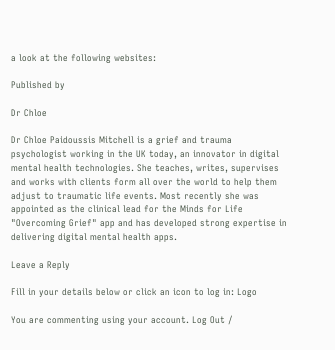a look at the following websites:

Published by

Dr Chloe

Dr Chloe Paidoussis Mitchell is a grief and trauma psychologist working in the UK today, an innovator in digital mental health technologies. She teaches, writes, supervises and works with clients form all over the world to help them adjust to traumatic life events. Most recently she was appointed as the clinical lead for the Minds for Life "Overcoming Grief" app and has developed strong expertise in delivering digital mental health apps.

Leave a Reply

Fill in your details below or click an icon to log in: Logo

You are commenting using your account. Log Out /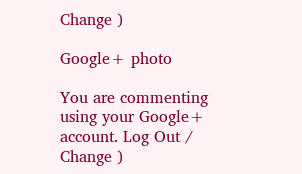Change )

Google+ photo

You are commenting using your Google+ account. Log Out /  Change )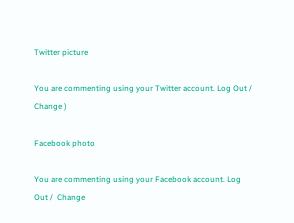Twitter picture

You are commenting using your Twitter account. Log Out /  Change )

Facebook photo

You are commenting using your Facebook account. Log Out /  Change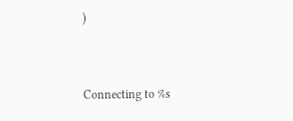)


Connecting to %s